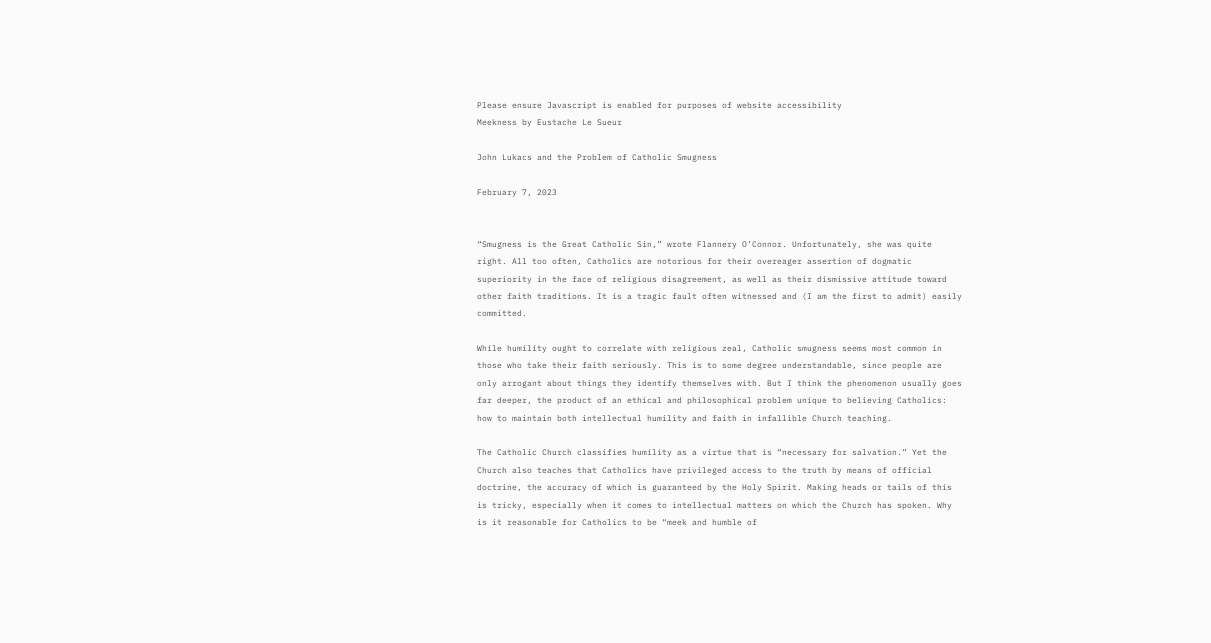Please ensure Javascript is enabled for purposes of website accessibility
Meekness by Eustache Le Sueur

John Lukacs and the Problem of Catholic Smugness

February 7, 2023


“Smugness is the Great Catholic Sin,” wrote Flannery O’Connor. Unfortunately, she was quite right. All too often, Catholics are notorious for their overeager assertion of dogmatic superiority in the face of religious disagreement, as well as their dismissive attitude toward other faith traditions. It is a tragic fault often witnessed and (I am the first to admit) easily committed.

While humility ought to correlate with religious zeal, Catholic smugness seems most common in those who take their faith seriously. This is to some degree understandable, since people are only arrogant about things they identify themselves with. But I think the phenomenon usually goes far deeper, the product of an ethical and philosophical problem unique to believing Catholics: how to maintain both intellectual humility and faith in infallible Church teaching.

The Catholic Church classifies humility as a virtue that is “necessary for salvation.” Yet the Church also teaches that Catholics have privileged access to the truth by means of official doctrine, the accuracy of which is guaranteed by the Holy Spirit. Making heads or tails of this is tricky, especially when it comes to intellectual matters on which the Church has spoken. Why is it reasonable for Catholics to be “meek and humble of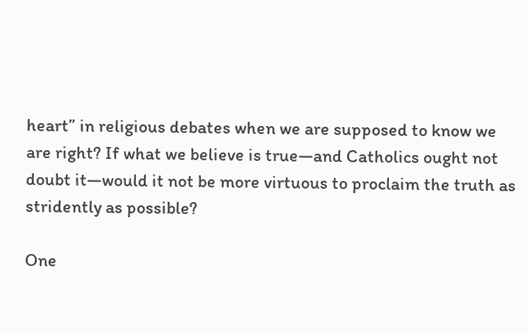heart” in religious debates when we are supposed to know we are right? If what we believe is true—and Catholics ought not doubt it—would it not be more virtuous to proclaim the truth as stridently as possible?

One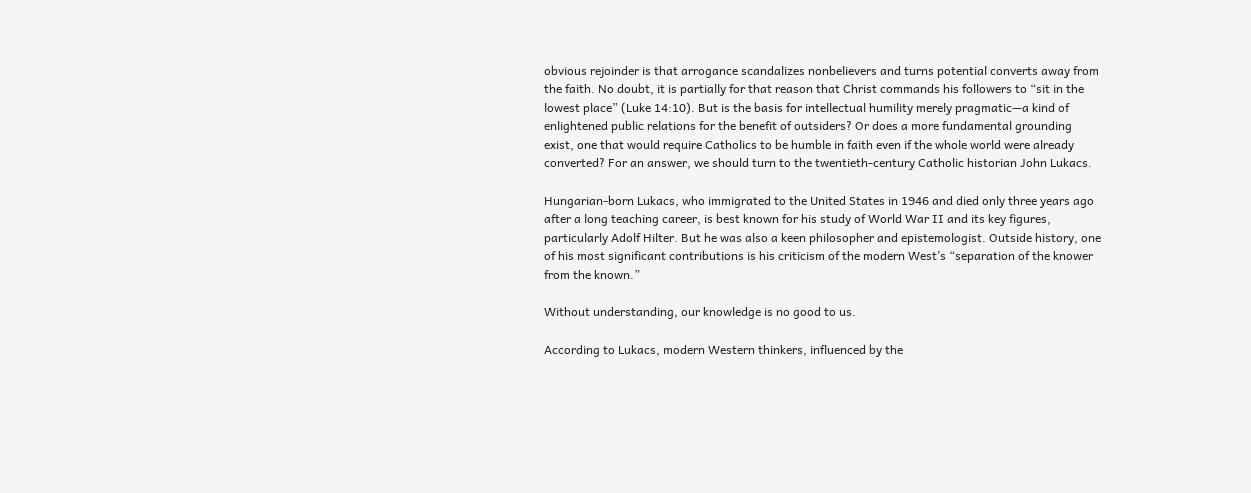obvious rejoinder is that arrogance scandalizes nonbelievers and turns potential converts away from the faith. No doubt, it is partially for that reason that Christ commands his followers to “sit in the lowest place” (Luke 14:10). But is the basis for intellectual humility merely pragmatic—a kind of enlightened public relations for the benefit of outsiders? Or does a more fundamental grounding exist, one that would require Catholics to be humble in faith even if the whole world were already converted? For an answer, we should turn to the twentieth-century Catholic historian John Lukacs.

Hungarian-born Lukacs, who immigrated to the United States in 1946 and died only three years ago after a long teaching career, is best known for his study of World War II and its key figures, particularly Adolf Hilter. But he was also a keen philosopher and epistemologist. Outside history, one of his most significant contributions is his criticism of the modern West’s “separation of the knower from the known.”

Without understanding, our knowledge is no good to us.

According to Lukacs, modern Western thinkers, influenced by the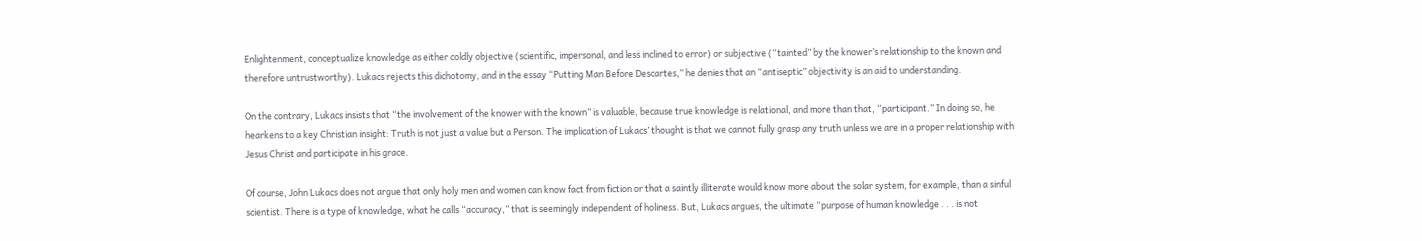Enlightenment, conceptualize knowledge as either coldly objective (scientific, impersonal, and less inclined to error) or subjective (“tainted” by the knower’s relationship to the known and therefore untrustworthy). Lukacs rejects this dichotomy, and in the essay “Putting Man Before Descartes,” he denies that an “antiseptic” objectivity is an aid to understanding.

On the contrary, Lukacs insists that “the involvement of the knower with the known” is valuable, because true knowledge is relational, and more than that, “participant.” In doing so, he hearkens to a key Christian insight: Truth is not just a value but a Person. The implication of Lukacs’ thought is that we cannot fully grasp any truth unless we are in a proper relationship with Jesus Christ and participate in his grace.

Of course, John Lukacs does not argue that only holy men and women can know fact from fiction or that a saintly illiterate would know more about the solar system, for example, than a sinful scientist. There is a type of knowledge, what he calls “accuracy,” that is seemingly independent of holiness. But, Lukacs argues, the ultimate “purpose of human knowledge . . . is not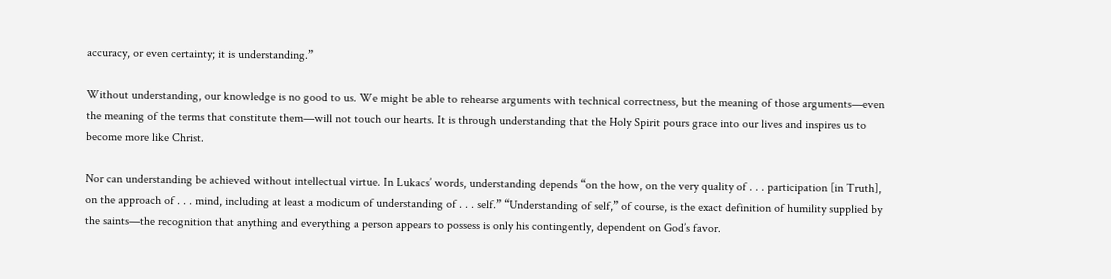accuracy, or even certainty; it is understanding.”

Without understanding, our knowledge is no good to us. We might be able to rehearse arguments with technical correctness, but the meaning of those arguments—even the meaning of the terms that constitute them—will not touch our hearts. It is through understanding that the Holy Spirit pours grace into our lives and inspires us to become more like Christ.

Nor can understanding be achieved without intellectual virtue. In Lukacs’ words, understanding depends “on the how, on the very quality of . . . participation [in Truth], on the approach of . . . mind, including at least a modicum of understanding of . . . self.” “Understanding of self,” of course, is the exact definition of humility supplied by the saints—the recognition that anything and everything a person appears to possess is only his contingently, dependent on God’s favor.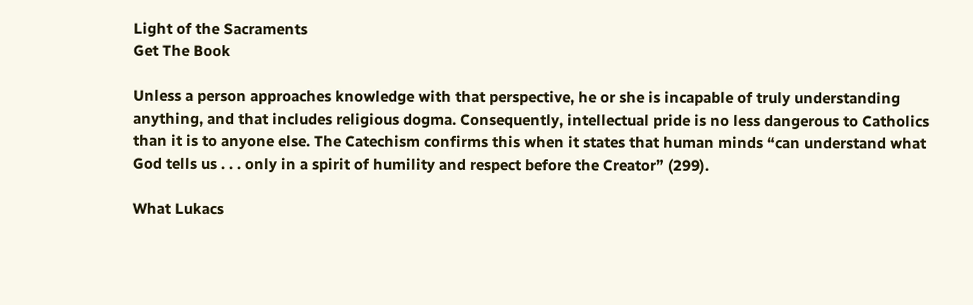Light of the Sacraments
Get The Book

Unless a person approaches knowledge with that perspective, he or she is incapable of truly understanding anything, and that includes religious dogma. Consequently, intellectual pride is no less dangerous to Catholics than it is to anyone else. The Catechism confirms this when it states that human minds “can understand what God tells us . . . only in a spirit of humility and respect before the Creator” (299).

What Lukacs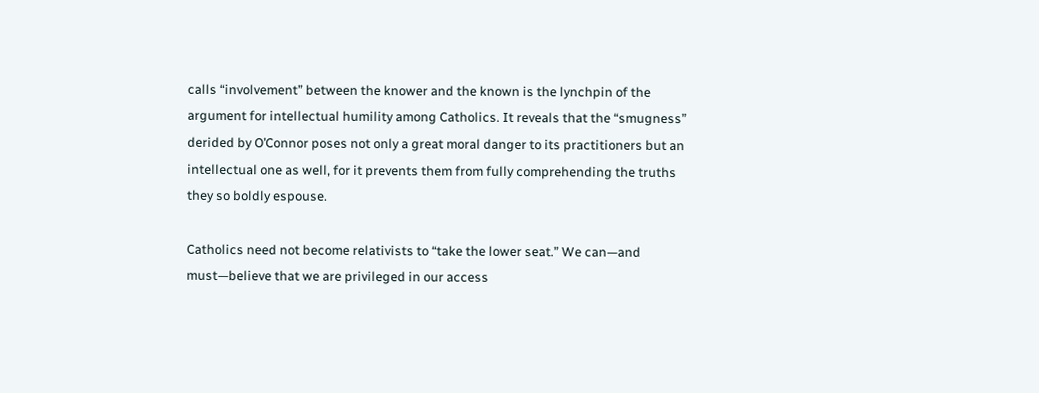calls “involvement” between the knower and the known is the lynchpin of the argument for intellectual humility among Catholics. It reveals that the “smugness” derided by O’Connor poses not only a great moral danger to its practitioners but an intellectual one as well, for it prevents them from fully comprehending the truths they so boldly espouse.

Catholics need not become relativists to “take the lower seat.” We can—and must—believe that we are privileged in our access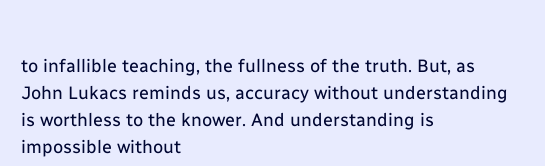to infallible teaching, the fullness of the truth. But, as John Lukacs reminds us, accuracy without understanding is worthless to the knower. And understanding is impossible without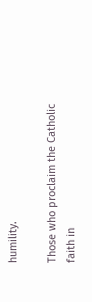humility.

Those who proclaim the Catholic faith in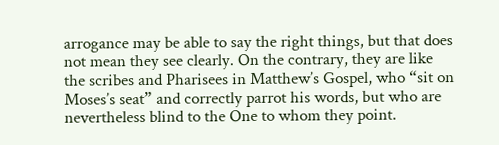arrogance may be able to say the right things, but that does not mean they see clearly. On the contrary, they are like the scribes and Pharisees in Matthew’s Gospel, who “sit on Moses’s seat” and correctly parrot his words, but who are nevertheless blind to the One to whom they point.